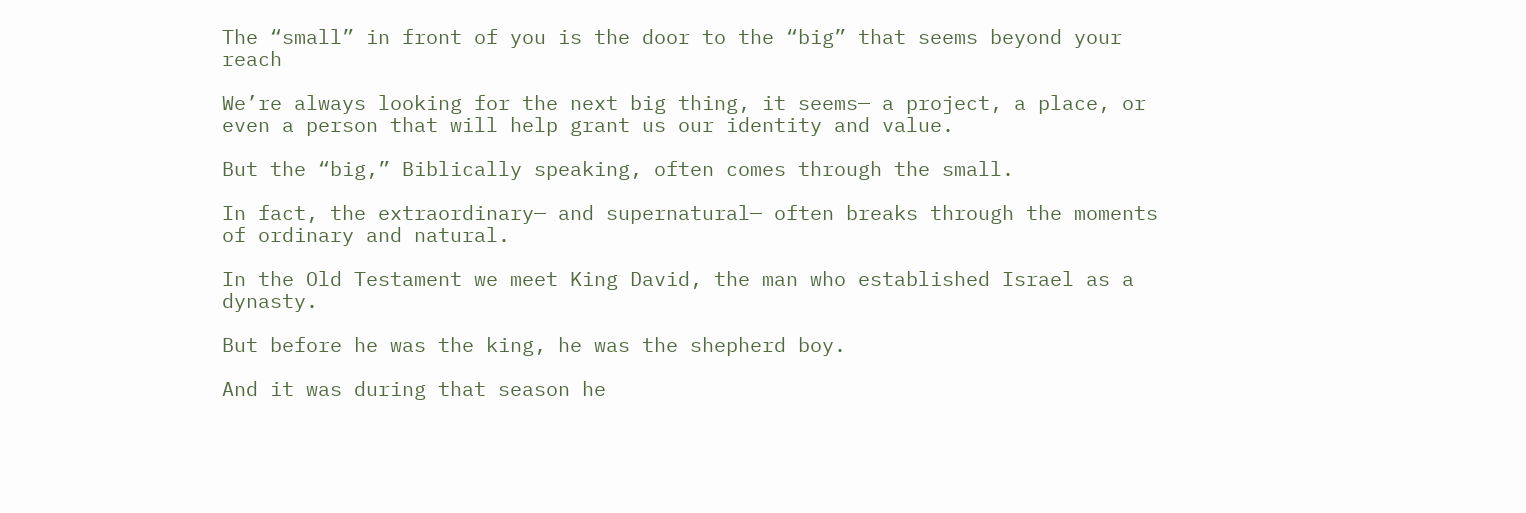The “small” in front of you is the door to the “big” that seems beyond your reach

We’re always looking for the next big thing, it seems— a project, a place, or even a person that will help grant us our identity and value.

But the “big,” Biblically speaking, often comes through the small.

In fact, the extraordinary— and supernatural— often breaks through the moments of ordinary and natural.

In the Old Testament we meet King David, the man who established Israel as a dynasty.

But before he was the king, he was the shepherd boy.

And it was during that season he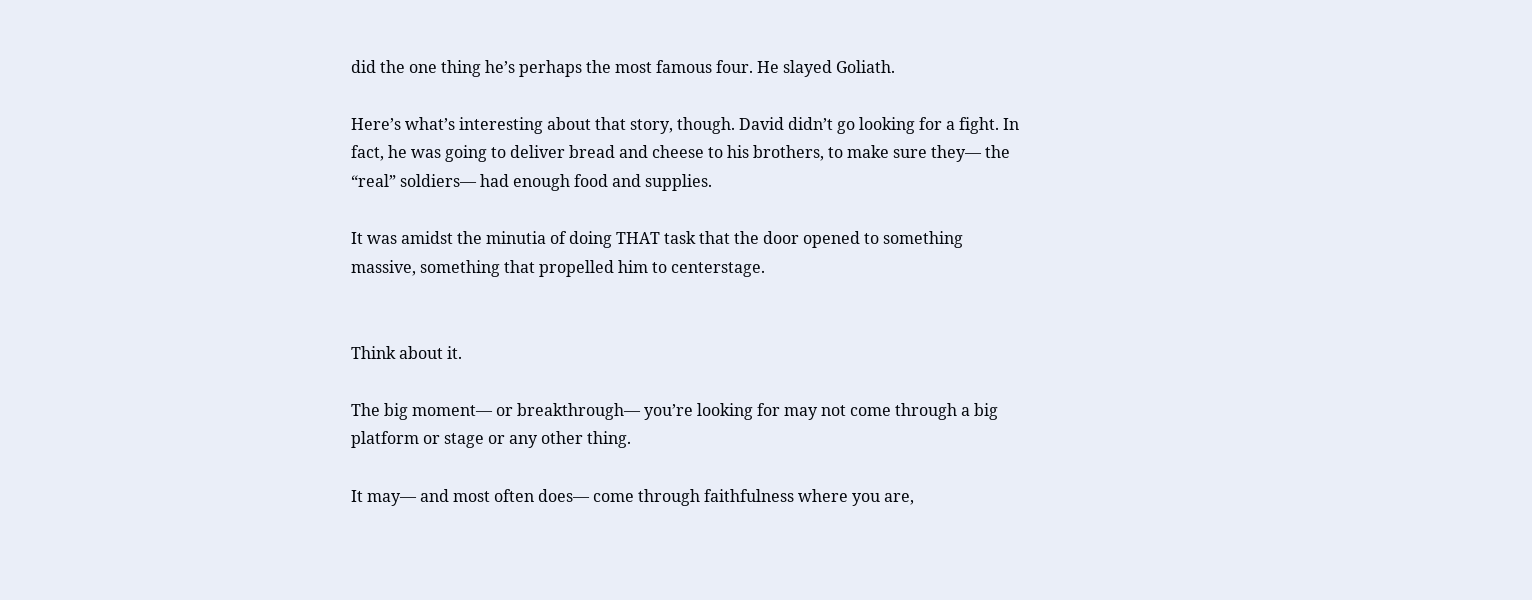did the one thing he’s perhaps the most famous four. He slayed Goliath.

Here’s what’s interesting about that story, though. David didn’t go looking for a fight. In fact, he was going to deliver bread and cheese to his brothers, to make sure they— the “real” soldiers— had enough food and supplies.

It was amidst the minutia of doing THAT task that the door opened to something massive, something that propelled him to centerstage.


Think about it.

The big moment— or breakthrough— you’re looking for may not come through a big platform or stage or any other thing.

It may— and most often does— come through faithfulness where you are,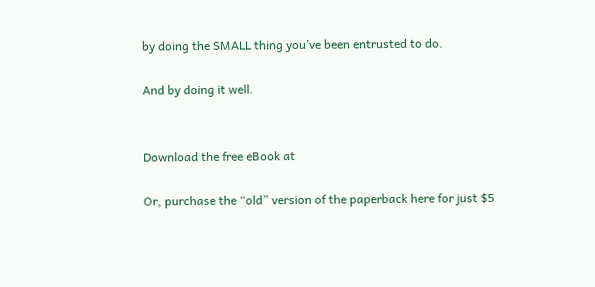by doing the SMALL thing you’ve been entrusted to do.

And by doing it well.


Download the free eBook at

Or, purchase the “old” version of the paperback here for just $5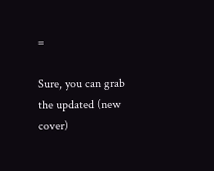=

Sure, you can grab the updated (new cover)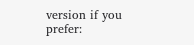version if you prefer: